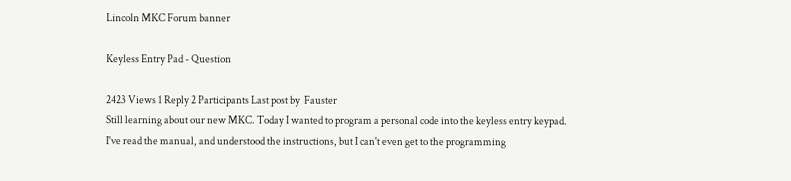Lincoln MKC Forum banner

Keyless Entry Pad - Question

2423 Views 1 Reply 2 Participants Last post by  Fauster
Still learning about our new MKC. Today I wanted to program a personal code into the keyless entry keypad. I've read the manual, and understood the instructions, but I can't even get to the programming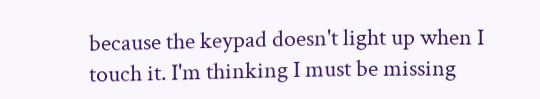because the keypad doesn't light up when I touch it. I'm thinking I must be missing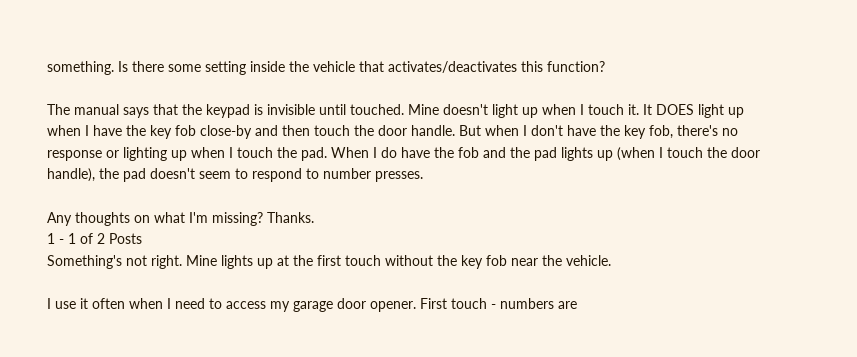something. Is there some setting inside the vehicle that activates/deactivates this function?

The manual says that the keypad is invisible until touched. Mine doesn't light up when I touch it. It DOES light up when I have the key fob close-by and then touch the door handle. But when I don't have the key fob, there's no response or lighting up when I touch the pad. When I do have the fob and the pad lights up (when I touch the door handle), the pad doesn't seem to respond to number presses.

Any thoughts on what I'm missing? Thanks.
1 - 1 of 2 Posts
Something's not right. Mine lights up at the first touch without the key fob near the vehicle.

I use it often when I need to access my garage door opener. First touch - numbers are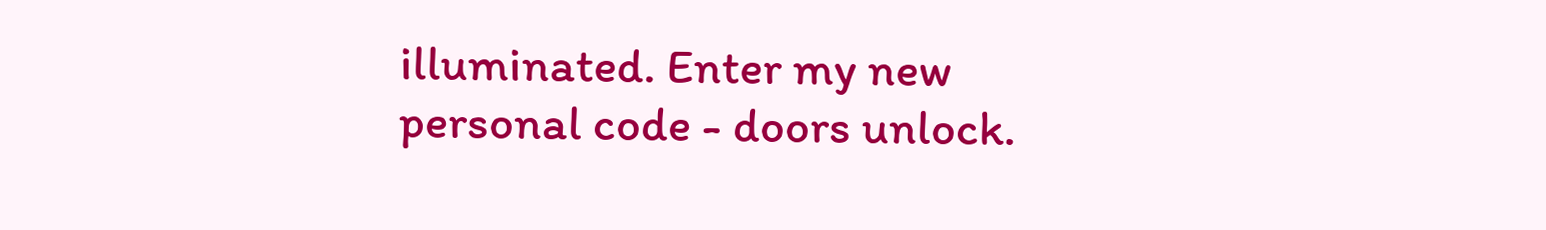illuminated. Enter my new personal code - doors unlock.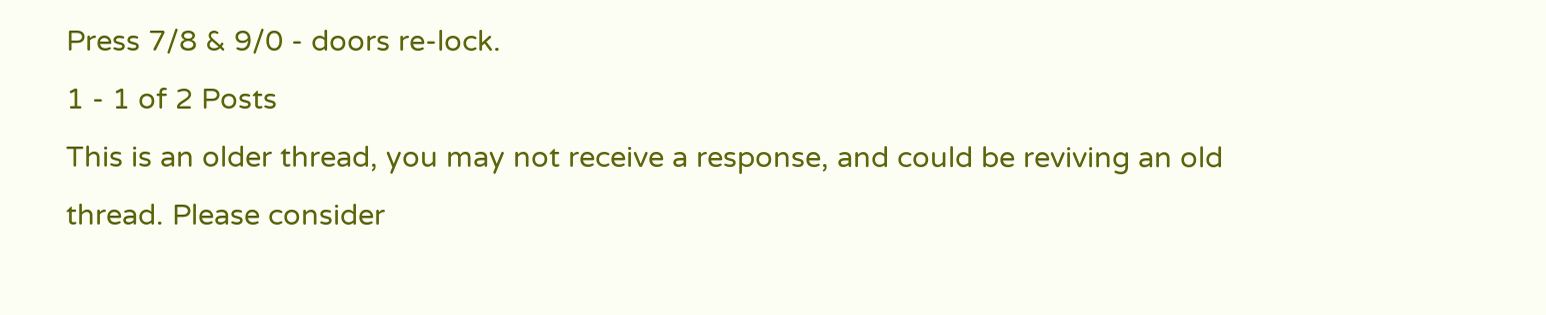Press 7/8 & 9/0 - doors re-lock.
1 - 1 of 2 Posts
This is an older thread, you may not receive a response, and could be reviving an old thread. Please consider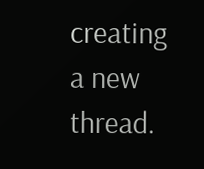creating a new thread.